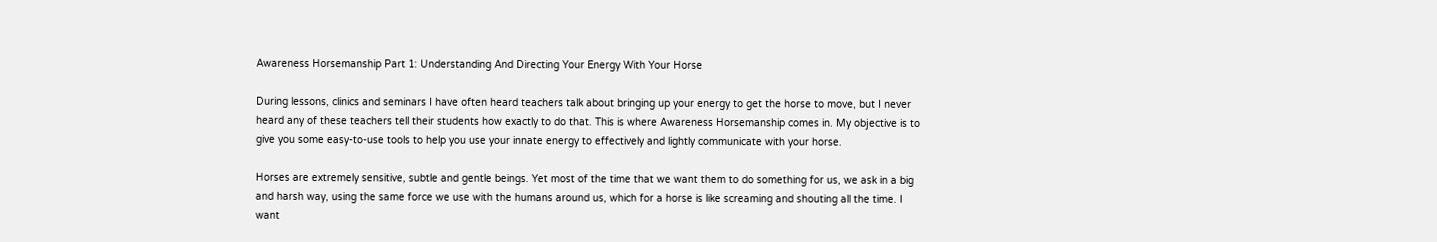Awareness Horsemanship Part 1: Understanding And Directing Your Energy With Your Horse

During lessons, clinics and seminars I have often heard teachers talk about bringing up your energy to get the horse to move, but I never heard any of these teachers tell their students how exactly to do that. This is where Awareness Horsemanship comes in. My objective is to give you some easy-to-use tools to help you use your innate energy to effectively and lightly communicate with your horse.

Horses are extremely sensitive, subtle and gentle beings. Yet most of the time that we want them to do something for us, we ask in a big and harsh way, using the same force we use with the humans around us, which for a horse is like screaming and shouting all the time. I want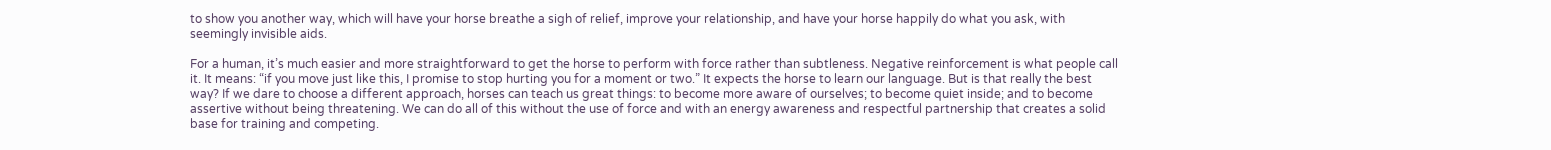to show you another way, which will have your horse breathe a sigh of relief, improve your relationship, and have your horse happily do what you ask, with seemingly invisible aids.

For a human, it’s much easier and more straightforward to get the horse to perform with force rather than subtleness. Negative reinforcement is what people call it. It means: “if you move just like this, I promise to stop hurting you for a moment or two.” It expects the horse to learn our language. But is that really the best way? If we dare to choose a different approach, horses can teach us great things: to become more aware of ourselves; to become quiet inside; and to become assertive without being threatening. We can do all of this without the use of force and with an energy awareness and respectful partnership that creates a solid base for training and competing.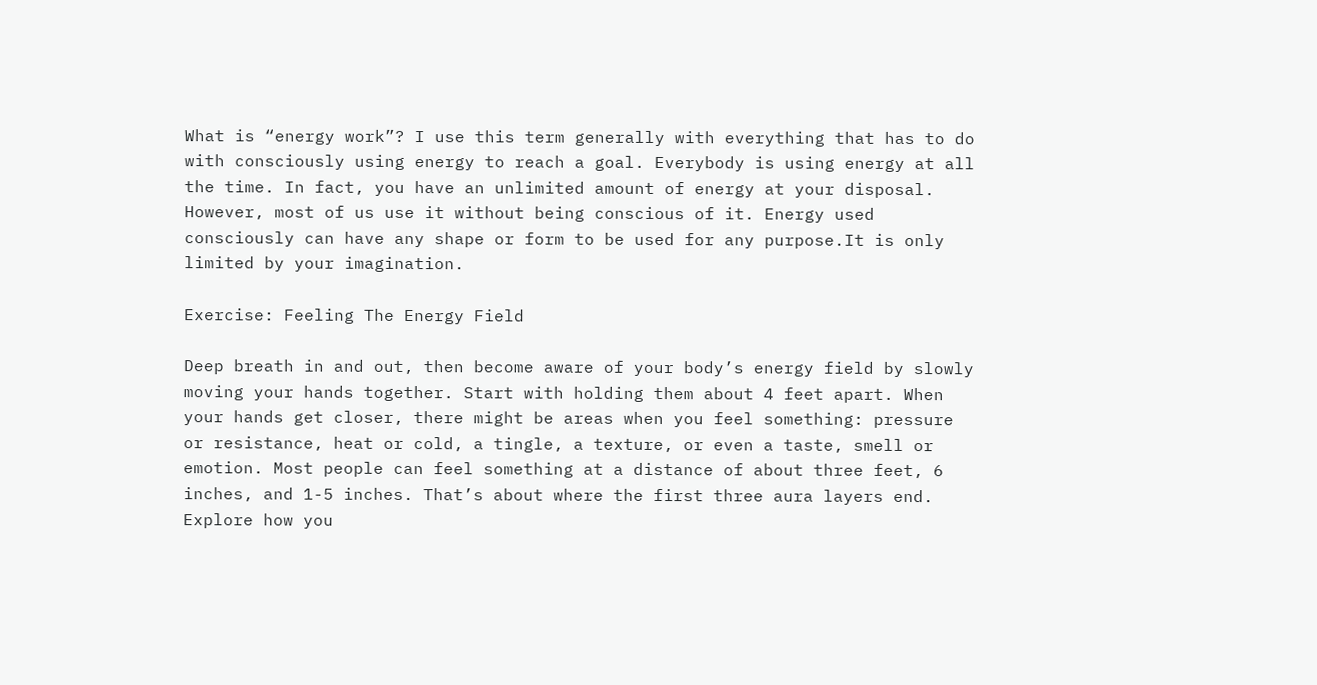What is “energy work”? I use this term generally with everything that has to do with consciously using energy to reach a goal. Everybody is using energy at all the time. In fact, you have an unlimited amount of energy at your disposal. However, most of us use it without being conscious of it. Energy used consciously can have any shape or form to be used for any purpose.It is only limited by your imagination.

Exercise: Feeling The Energy Field

Deep breath in and out, then become aware of your body’s energy field by slowly moving your hands together. Start with holding them about 4 feet apart. When your hands get closer, there might be areas when you feel something: pressure or resistance, heat or cold, a tingle, a texture, or even a taste, smell or emotion. Most people can feel something at a distance of about three feet, 6 inches, and 1-5 inches. That’s about where the first three aura layers end. Explore how you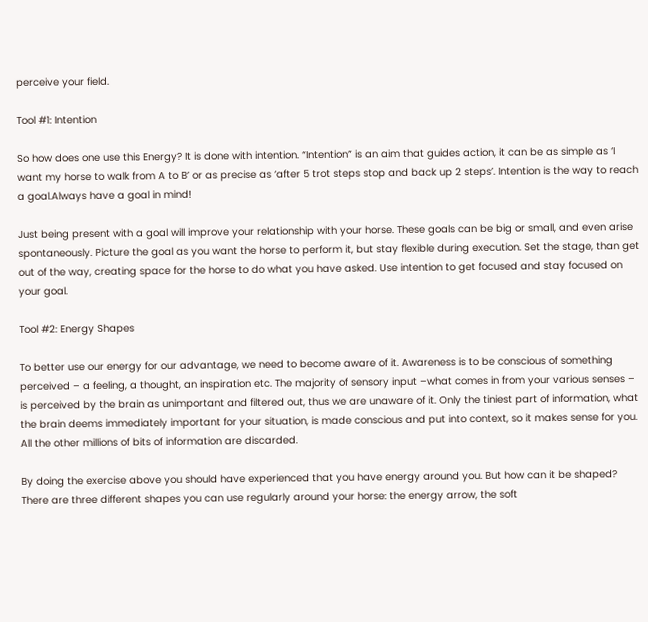perceive your field.

Tool #1: Intention

So how does one use this Energy? It is done with intention. “Intention” is an aim that guides action, it can be as simple as ‘I want my horse to walk from A to B’ or as precise as ‘after 5 trot steps stop and back up 2 steps’. Intention is the way to reach a goal.Always have a goal in mind!

Just being present with a goal will improve your relationship with your horse. These goals can be big or small, and even arise spontaneously. Picture the goal as you want the horse to perform it, but stay flexible during execution. Set the stage, than get out of the way, creating space for the horse to do what you have asked. Use intention to get focused and stay focused on your goal.

Tool #2: Energy Shapes

To better use our energy for our advantage, we need to become aware of it. Awareness is to be conscious of something perceived – a feeling, a thought, an inspiration etc. The majority of sensory input –what comes in from your various senses – is perceived by the brain as unimportant and filtered out, thus we are unaware of it. Only the tiniest part of information, what the brain deems immediately important for your situation, is made conscious and put into context, so it makes sense for you. All the other millions of bits of information are discarded.

By doing the exercise above you should have experienced that you have energy around you. But how can it be shaped? There are three different shapes you can use regularly around your horse: the energy arrow, the soft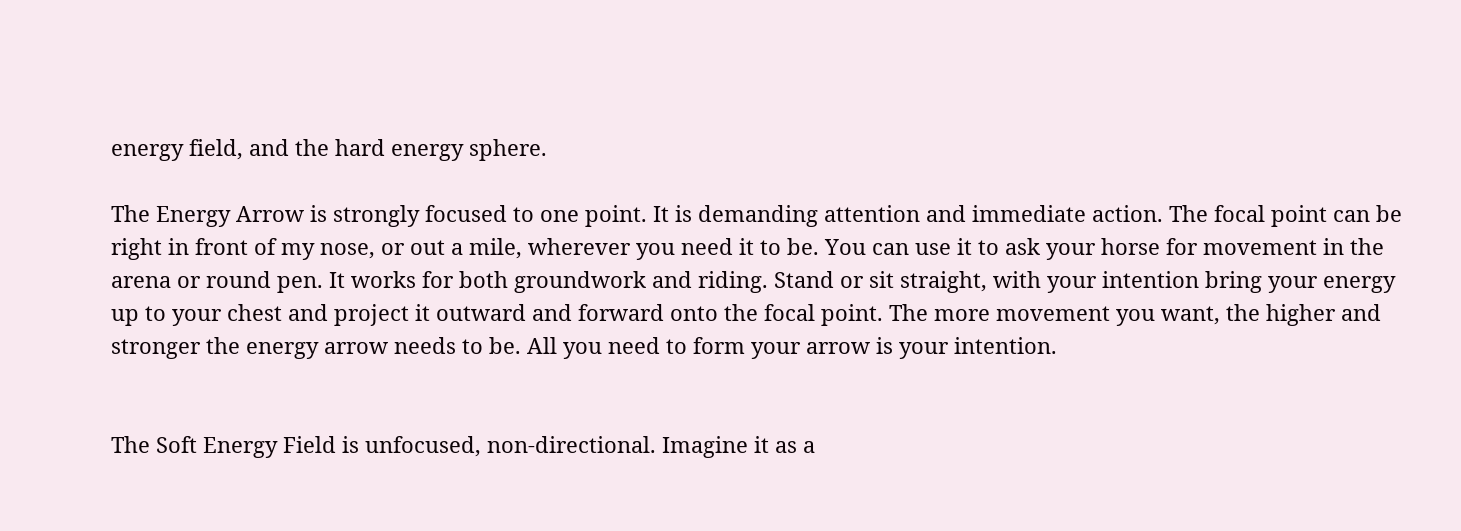energy field, and the hard energy sphere.

The Energy Arrow is strongly focused to one point. It is demanding attention and immediate action. The focal point can be right in front of my nose, or out a mile, wherever you need it to be. You can use it to ask your horse for movement in the arena or round pen. It works for both groundwork and riding. Stand or sit straight, with your intention bring your energy up to your chest and project it outward and forward onto the focal point. The more movement you want, the higher and stronger the energy arrow needs to be. All you need to form your arrow is your intention.


The Soft Energy Field is unfocused, non-directional. Imagine it as a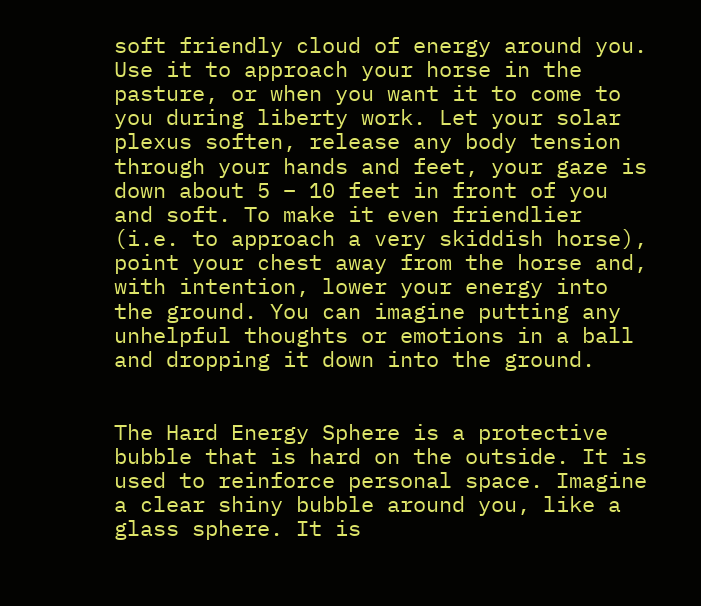soft friendly cloud of energy around you. Use it to approach your horse in the pasture, or when you want it to come to you during liberty work. Let your solar plexus soften, release any body tension through your hands and feet, your gaze is down about 5 – 10 feet in front of you and soft. To make it even friendlier (i.e. to approach a very skiddish horse), point your chest away from the horse and, with intention, lower your energy into the ground. You can imagine putting any unhelpful thoughts or emotions in a ball and dropping it down into the ground.


The Hard Energy Sphere is a protective bubble that is hard on the outside. It is used to reinforce personal space. Imagine a clear shiny bubble around you, like a glass sphere. It is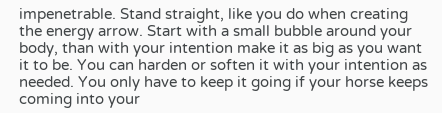impenetrable. Stand straight, like you do when creating the energy arrow. Start with a small bubble around your body, than with your intention make it as big as you want it to be. You can harden or soften it with your intention as needed. You only have to keep it going if your horse keeps coming into your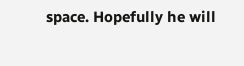space. Hopefully he will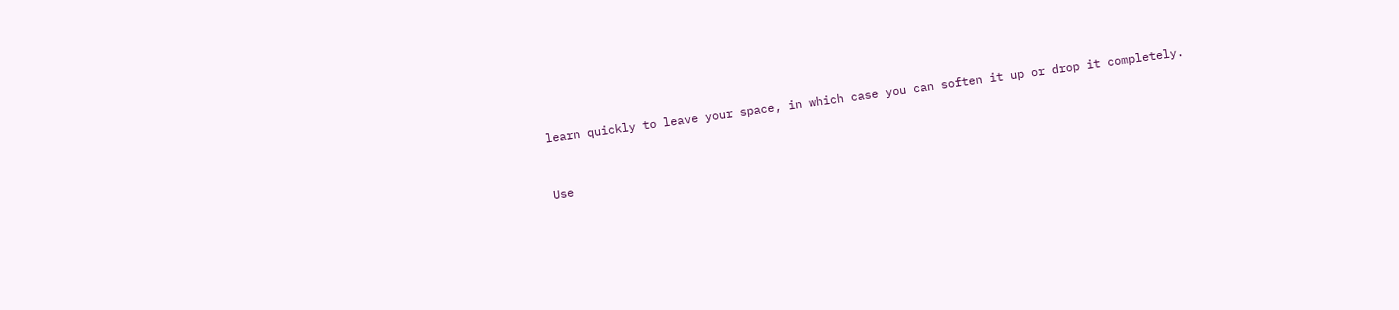learn quickly to leave your space, in which case you can soften it up or drop it completely.


Use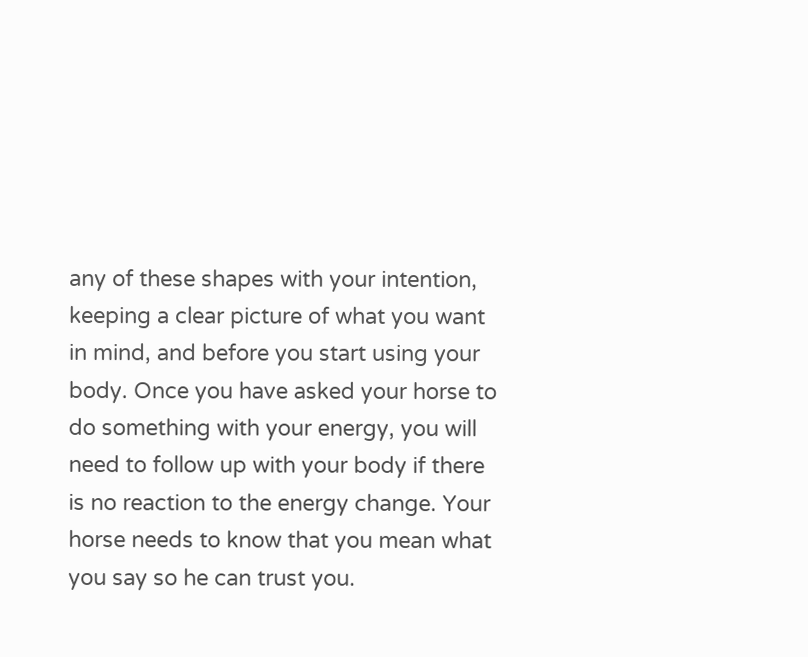any of these shapes with your intention, keeping a clear picture of what you want in mind, and before you start using your body. Once you have asked your horse to do something with your energy, you will need to follow up with your body if there is no reaction to the energy change. Your horse needs to know that you mean what you say so he can trust you.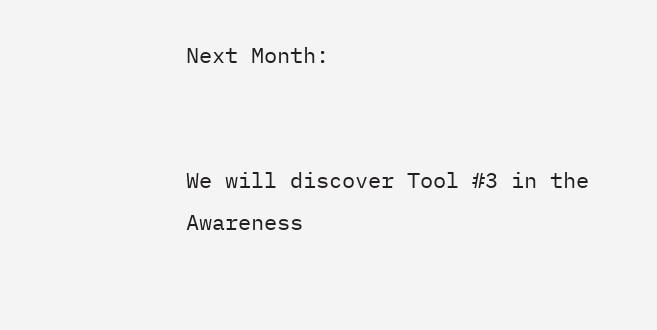Next Month:


We will discover Tool #3 in the Awareness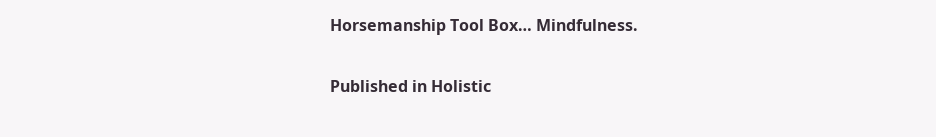Horsemanship Tool Box… Mindfulness.

Published in Holistic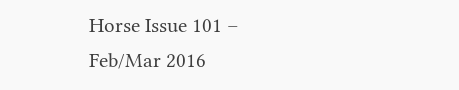Horse Issue 101 – Feb/Mar 2016